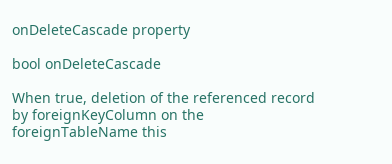onDeleteCascade property

bool onDeleteCascade

When true, deletion of the referenced record by foreignKeyColumn on the foreignTableName this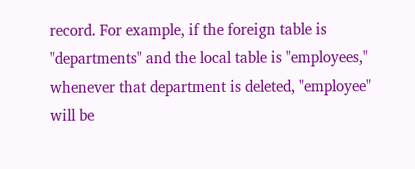record. For example, if the foreign table is "departments" and the local table is "employees," whenever that department is deleted, "employee" will be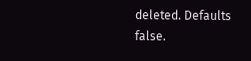deleted. Defaults false.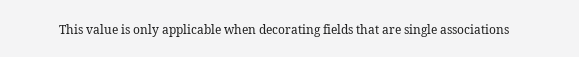This value is only applicable when decorating fields that are single associations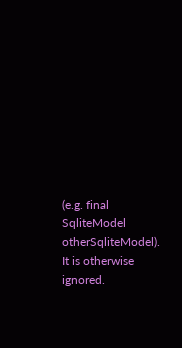(e.g. final SqliteModel otherSqliteModel). It is otherwise ignored.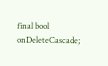final bool onDeleteCascade;